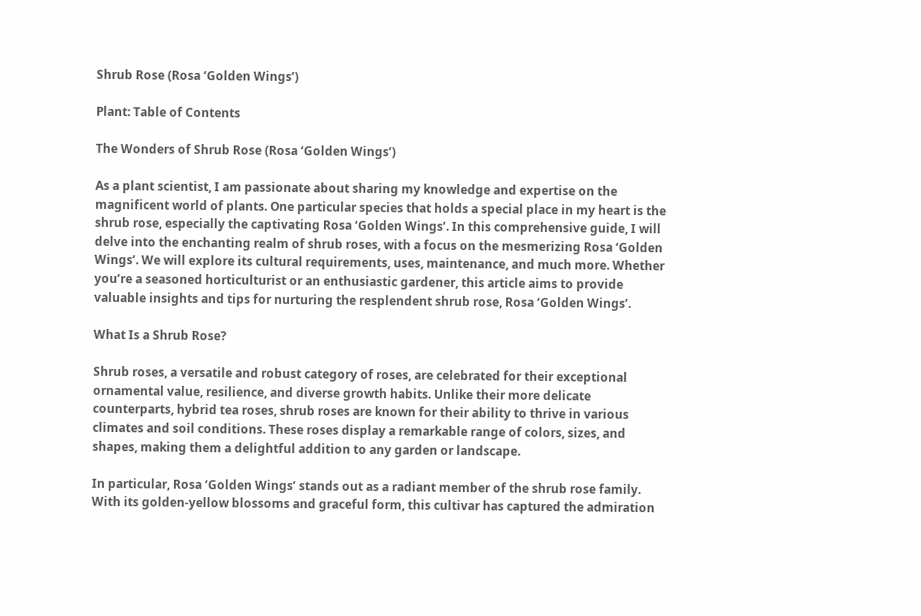Shrub Rose (Rosa ‘Golden Wings’)

Plant: Table of Contents

The Wonders of Shrub Rose (Rosa ‘Golden Wings’)

As a plant scientist, I am passionate about sharing my knowledge and expertise on the magnificent world of plants. One particular species that holds a special place in my heart is the shrub rose, especially the captivating Rosa ‘Golden Wings’. In this comprehensive guide, I will delve into the enchanting realm of shrub roses, with a focus on the mesmerizing Rosa ‘Golden Wings’. We will explore its cultural requirements, uses, maintenance, and much more. Whether you’re a seasoned horticulturist or an enthusiastic gardener, this article aims to provide valuable insights and tips for nurturing the resplendent shrub rose, Rosa ‘Golden Wings’.

What Is a Shrub Rose?

Shrub roses, a versatile and robust category of roses, are celebrated for their exceptional ornamental value, resilience, and diverse growth habits. Unlike their more delicate counterparts, hybrid tea roses, shrub roses are known for their ability to thrive in various climates and soil conditions. These roses display a remarkable range of colors, sizes, and shapes, making them a delightful addition to any garden or landscape.

In particular, Rosa ‘Golden Wings’ stands out as a radiant member of the shrub rose family. With its golden-yellow blossoms and graceful form, this cultivar has captured the admiration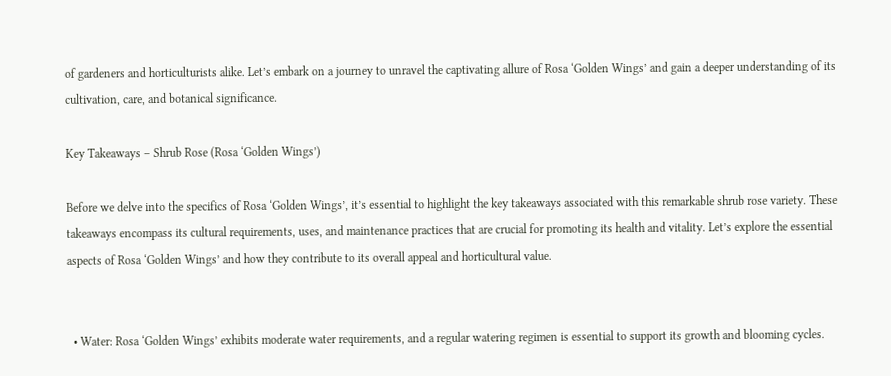of gardeners and horticulturists alike. Let’s embark on a journey to unravel the captivating allure of Rosa ‘Golden Wings’ and gain a deeper understanding of its cultivation, care, and botanical significance.

Key Takeaways – Shrub Rose (Rosa ‘Golden Wings’)

Before we delve into the specifics of Rosa ‘Golden Wings’, it’s essential to highlight the key takeaways associated with this remarkable shrub rose variety. These takeaways encompass its cultural requirements, uses, and maintenance practices that are crucial for promoting its health and vitality. Let’s explore the essential aspects of Rosa ‘Golden Wings’ and how they contribute to its overall appeal and horticultural value.


  • Water: Rosa ‘Golden Wings’ exhibits moderate water requirements, and a regular watering regimen is essential to support its growth and blooming cycles.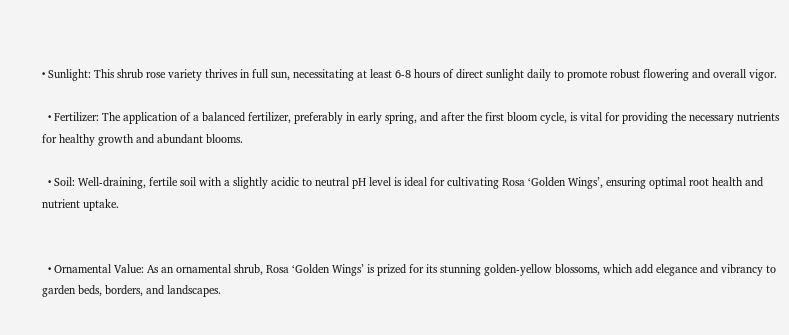• Sunlight: This shrub rose variety thrives in full sun, necessitating at least 6-8 hours of direct sunlight daily to promote robust flowering and overall vigor.

  • Fertilizer: The application of a balanced fertilizer, preferably in early spring, and after the first bloom cycle, is vital for providing the necessary nutrients for healthy growth and abundant blooms.

  • Soil: Well-draining, fertile soil with a slightly acidic to neutral pH level is ideal for cultivating Rosa ‘Golden Wings’, ensuring optimal root health and nutrient uptake.


  • Ornamental Value: As an ornamental shrub, Rosa ‘Golden Wings’ is prized for its stunning golden-yellow blossoms, which add elegance and vibrancy to garden beds, borders, and landscapes.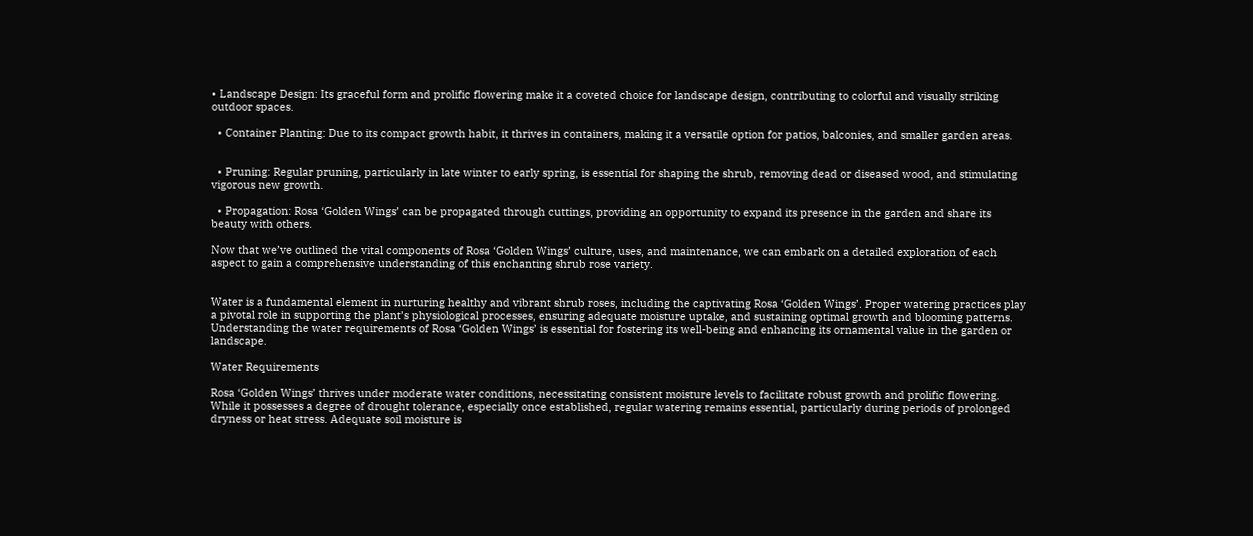• Landscape Design: Its graceful form and prolific flowering make it a coveted choice for landscape design, contributing to colorful and visually striking outdoor spaces.

  • Container Planting: Due to its compact growth habit, it thrives in containers, making it a versatile option for patios, balconies, and smaller garden areas.


  • Pruning: Regular pruning, particularly in late winter to early spring, is essential for shaping the shrub, removing dead or diseased wood, and stimulating vigorous new growth.

  • Propagation: Rosa ‘Golden Wings’ can be propagated through cuttings, providing an opportunity to expand its presence in the garden and share its beauty with others.

Now that we’ve outlined the vital components of Rosa ‘Golden Wings’ culture, uses, and maintenance, we can embark on a detailed exploration of each aspect to gain a comprehensive understanding of this enchanting shrub rose variety.


Water is a fundamental element in nurturing healthy and vibrant shrub roses, including the captivating Rosa ‘Golden Wings’. Proper watering practices play a pivotal role in supporting the plant’s physiological processes, ensuring adequate moisture uptake, and sustaining optimal growth and blooming patterns. Understanding the water requirements of Rosa ‘Golden Wings’ is essential for fostering its well-being and enhancing its ornamental value in the garden or landscape.

Water Requirements

Rosa ‘Golden Wings’ thrives under moderate water conditions, necessitating consistent moisture levels to facilitate robust growth and prolific flowering. While it possesses a degree of drought tolerance, especially once established, regular watering remains essential, particularly during periods of prolonged dryness or heat stress. Adequate soil moisture is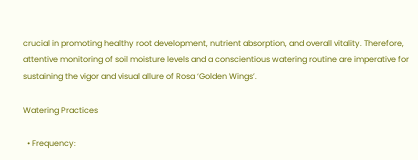crucial in promoting healthy root development, nutrient absorption, and overall vitality. Therefore, attentive monitoring of soil moisture levels and a conscientious watering routine are imperative for sustaining the vigor and visual allure of Rosa ‘Golden Wings’.

Watering Practices

  • Frequency: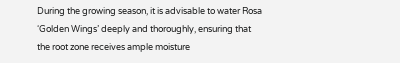During the growing season, it is advisable to water Rosa ‘Golden Wings’ deeply and thoroughly, ensuring that the root zone receives ample moisture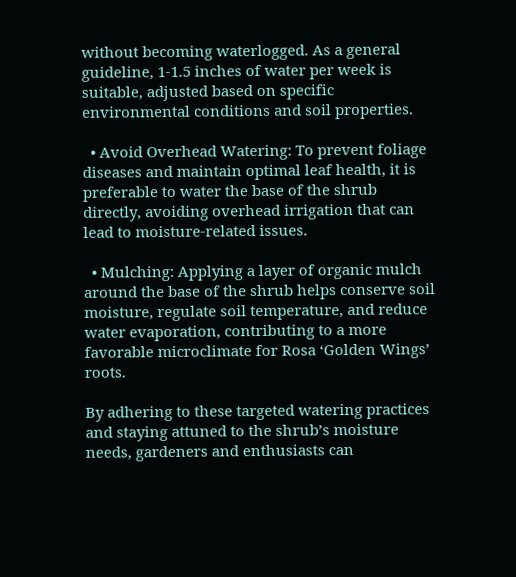without becoming waterlogged. As a general guideline, 1-1.5 inches of water per week is suitable, adjusted based on specific environmental conditions and soil properties.

  • Avoid Overhead Watering: To prevent foliage diseases and maintain optimal leaf health, it is preferable to water the base of the shrub directly, avoiding overhead irrigation that can lead to moisture-related issues.

  • Mulching: Applying a layer of organic mulch around the base of the shrub helps conserve soil moisture, regulate soil temperature, and reduce water evaporation, contributing to a more favorable microclimate for Rosa ‘Golden Wings’ roots.

By adhering to these targeted watering practices and staying attuned to the shrub’s moisture needs, gardeners and enthusiasts can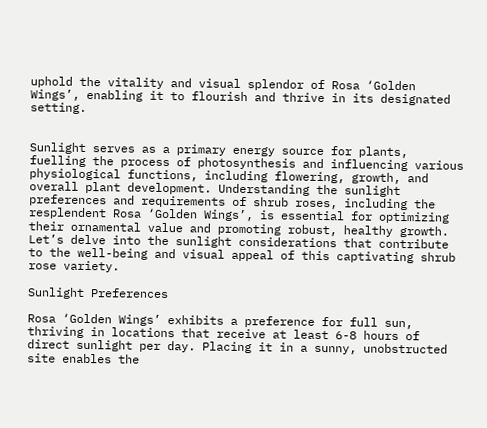uphold the vitality and visual splendor of Rosa ‘Golden Wings’, enabling it to flourish and thrive in its designated setting.


Sunlight serves as a primary energy source for plants, fuelling the process of photosynthesis and influencing various physiological functions, including flowering, growth, and overall plant development. Understanding the sunlight preferences and requirements of shrub roses, including the resplendent Rosa ‘Golden Wings’, is essential for optimizing their ornamental value and promoting robust, healthy growth. Let’s delve into the sunlight considerations that contribute to the well-being and visual appeal of this captivating shrub rose variety.

Sunlight Preferences

Rosa ‘Golden Wings’ exhibits a preference for full sun, thriving in locations that receive at least 6-8 hours of direct sunlight per day. Placing it in a sunny, unobstructed site enables the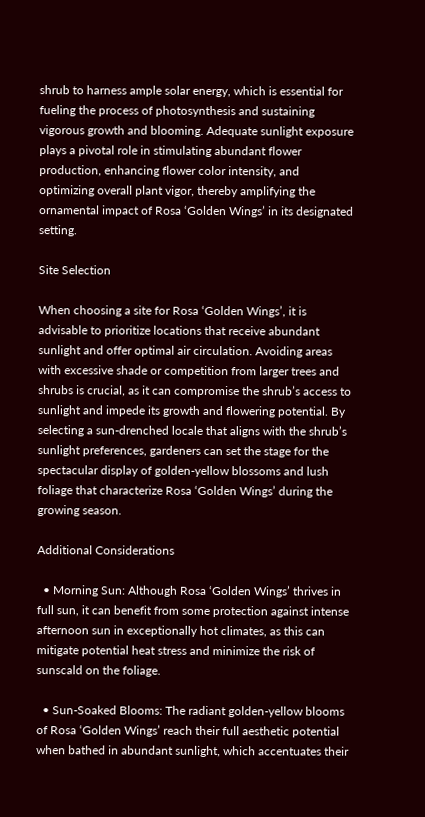shrub to harness ample solar energy, which is essential for fueling the process of photosynthesis and sustaining vigorous growth and blooming. Adequate sunlight exposure plays a pivotal role in stimulating abundant flower production, enhancing flower color intensity, and optimizing overall plant vigor, thereby amplifying the ornamental impact of Rosa ‘Golden Wings’ in its designated setting.

Site Selection

When choosing a site for Rosa ‘Golden Wings’, it is advisable to prioritize locations that receive abundant sunlight and offer optimal air circulation. Avoiding areas with excessive shade or competition from larger trees and shrubs is crucial, as it can compromise the shrub’s access to sunlight and impede its growth and flowering potential. By selecting a sun-drenched locale that aligns with the shrub’s sunlight preferences, gardeners can set the stage for the spectacular display of golden-yellow blossoms and lush foliage that characterize Rosa ‘Golden Wings’ during the growing season.

Additional Considerations

  • Morning Sun: Although Rosa ‘Golden Wings’ thrives in full sun, it can benefit from some protection against intense afternoon sun in exceptionally hot climates, as this can mitigate potential heat stress and minimize the risk of sunscald on the foliage.

  • Sun-Soaked Blooms: The radiant golden-yellow blooms of Rosa ‘Golden Wings’ reach their full aesthetic potential when bathed in abundant sunlight, which accentuates their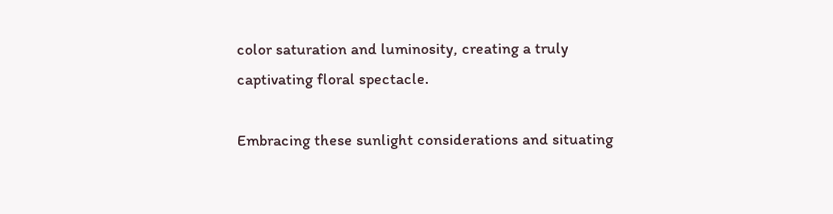color saturation and luminosity, creating a truly captivating floral spectacle.

Embracing these sunlight considerations and situating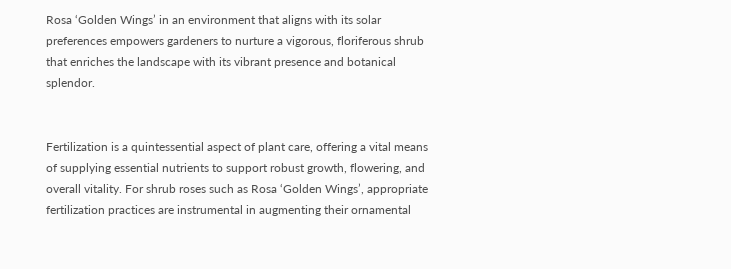Rosa ‘Golden Wings’ in an environment that aligns with its solar preferences empowers gardeners to nurture a vigorous, floriferous shrub that enriches the landscape with its vibrant presence and botanical splendor.


Fertilization is a quintessential aspect of plant care, offering a vital means of supplying essential nutrients to support robust growth, flowering, and overall vitality. For shrub roses such as Rosa ‘Golden Wings’, appropriate fertilization practices are instrumental in augmenting their ornamental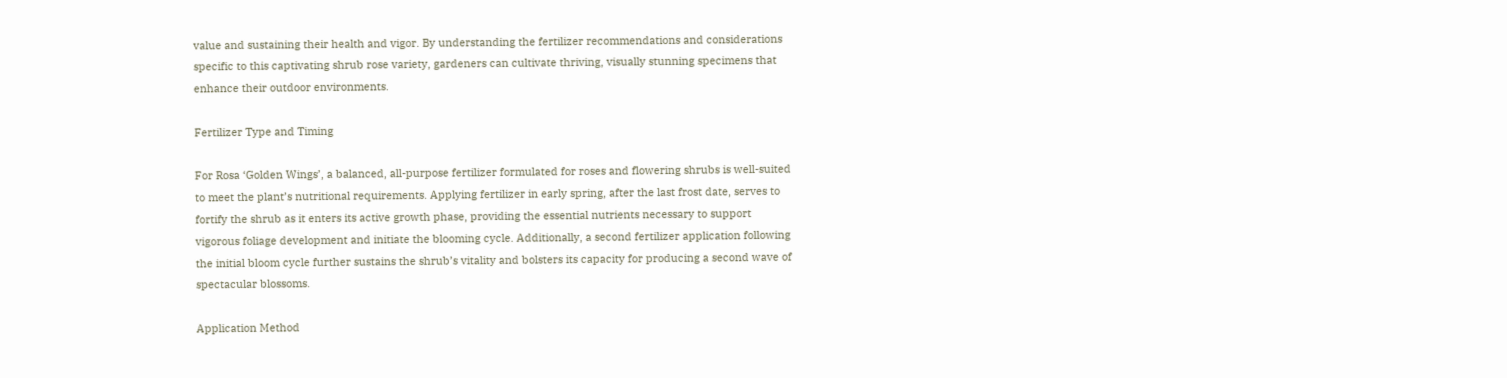value and sustaining their health and vigor. By understanding the fertilizer recommendations and considerations specific to this captivating shrub rose variety, gardeners can cultivate thriving, visually stunning specimens that enhance their outdoor environments.

Fertilizer Type and Timing

For Rosa ‘Golden Wings’, a balanced, all-purpose fertilizer formulated for roses and flowering shrubs is well-suited to meet the plant’s nutritional requirements. Applying fertilizer in early spring, after the last frost date, serves to fortify the shrub as it enters its active growth phase, providing the essential nutrients necessary to support vigorous foliage development and initiate the blooming cycle. Additionally, a second fertilizer application following the initial bloom cycle further sustains the shrub’s vitality and bolsters its capacity for producing a second wave of spectacular blossoms.

Application Method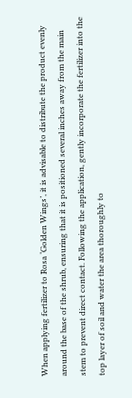When applying fertilizer to Rosa ‘Golden Wings’, it is advisable to distribute the product evenly around the base of the shrub, ensuring that it is positioned several inches away from the main stem to prevent direct contact. Following the application, gently incorporate the fertilizer into the top layer of soil and water the area thoroughly to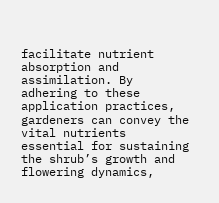facilitate nutrient absorption and assimilation. By adhering to these application practices, gardeners can convey the vital nutrients essential for sustaining the shrub’s growth and flowering dynamics,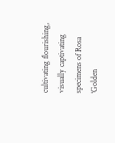cultivating flourishing, visually captivating specimens of Rosa ‘Golden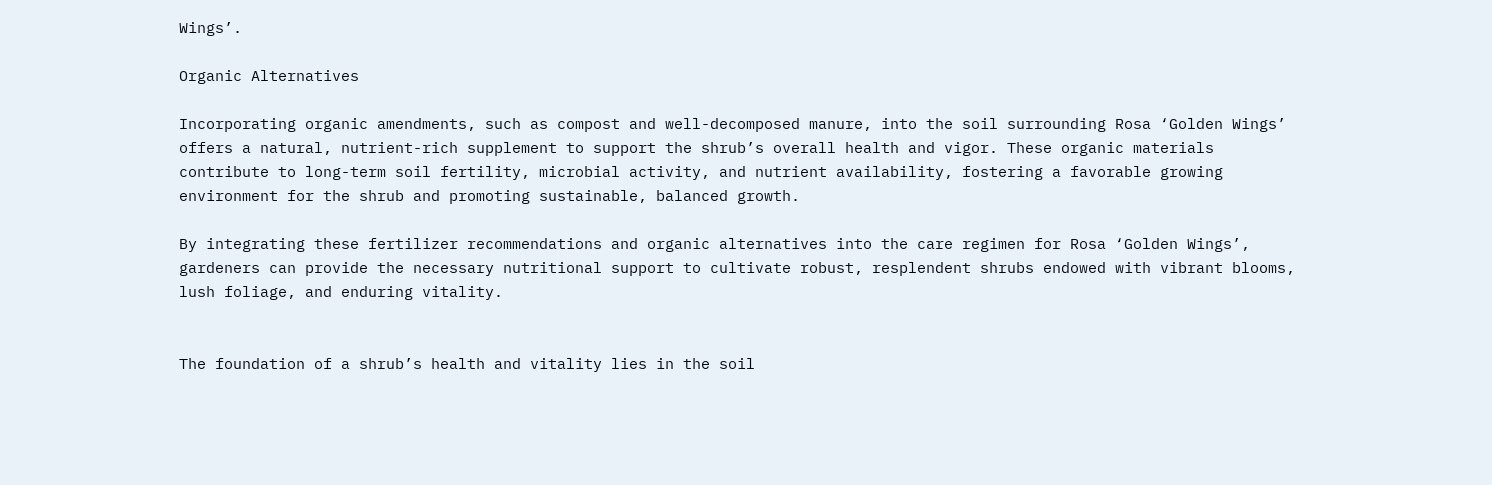Wings’.

Organic Alternatives

Incorporating organic amendments, such as compost and well-decomposed manure, into the soil surrounding Rosa ‘Golden Wings’ offers a natural, nutrient-rich supplement to support the shrub’s overall health and vigor. These organic materials contribute to long-term soil fertility, microbial activity, and nutrient availability, fostering a favorable growing environment for the shrub and promoting sustainable, balanced growth.

By integrating these fertilizer recommendations and organic alternatives into the care regimen for Rosa ‘Golden Wings’, gardeners can provide the necessary nutritional support to cultivate robust, resplendent shrubs endowed with vibrant blooms, lush foliage, and enduring vitality.


The foundation of a shrub’s health and vitality lies in the soil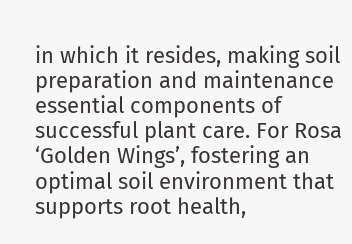in which it resides, making soil preparation and maintenance essential components of successful plant care. For Rosa ‘Golden Wings’, fostering an optimal soil environment that supports root health,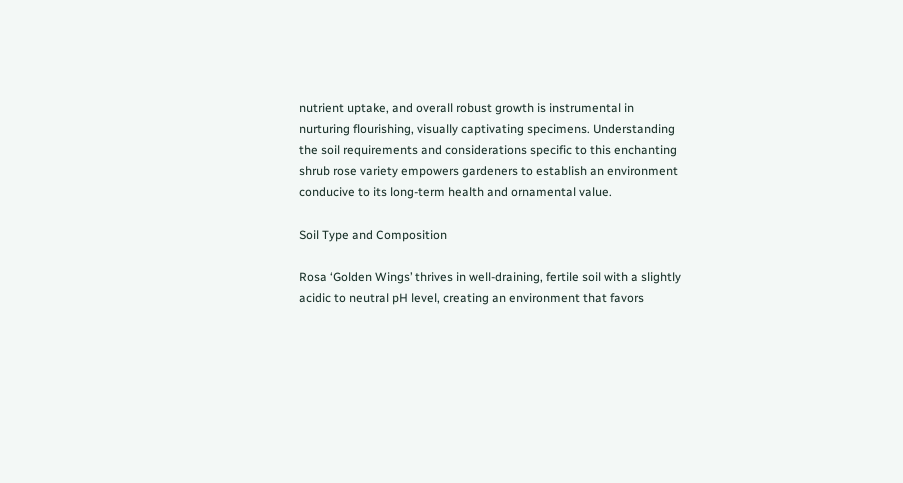nutrient uptake, and overall robust growth is instrumental in nurturing flourishing, visually captivating specimens. Understanding the soil requirements and considerations specific to this enchanting shrub rose variety empowers gardeners to establish an environment conducive to its long-term health and ornamental value.

Soil Type and Composition

Rosa ‘Golden Wings’ thrives in well-draining, fertile soil with a slightly acidic to neutral pH level, creating an environment that favors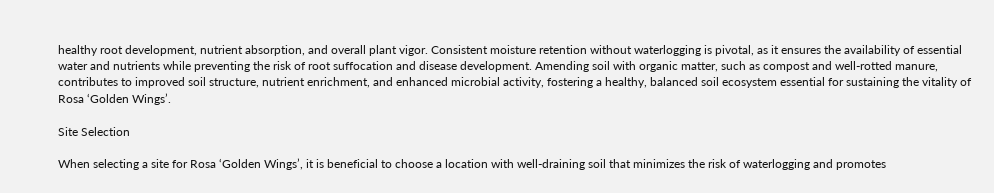healthy root development, nutrient absorption, and overall plant vigor. Consistent moisture retention without waterlogging is pivotal, as it ensures the availability of essential water and nutrients while preventing the risk of root suffocation and disease development. Amending soil with organic matter, such as compost and well-rotted manure, contributes to improved soil structure, nutrient enrichment, and enhanced microbial activity, fostering a healthy, balanced soil ecosystem essential for sustaining the vitality of Rosa ‘Golden Wings’.

Site Selection

When selecting a site for Rosa ‘Golden Wings’, it is beneficial to choose a location with well-draining soil that minimizes the risk of waterlogging and promotes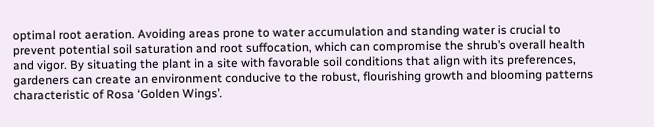optimal root aeration. Avoiding areas prone to water accumulation and standing water is crucial to prevent potential soil saturation and root suffocation, which can compromise the shrub’s overall health and vigor. By situating the plant in a site with favorable soil conditions that align with its preferences, gardeners can create an environment conducive to the robust, flourishing growth and blooming patterns characteristic of Rosa ‘Golden Wings’.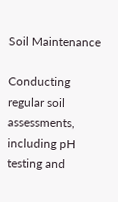Soil Maintenance

Conducting regular soil assessments, including pH testing and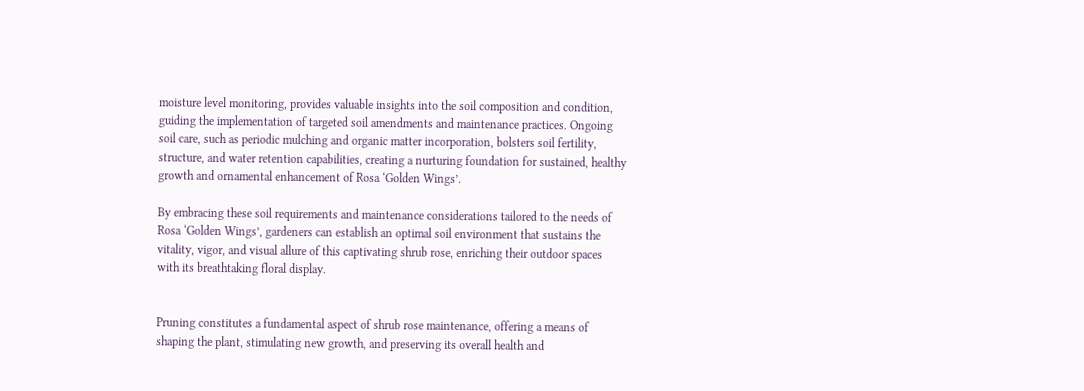moisture level monitoring, provides valuable insights into the soil composition and condition, guiding the implementation of targeted soil amendments and maintenance practices. Ongoing soil care, such as periodic mulching and organic matter incorporation, bolsters soil fertility, structure, and water retention capabilities, creating a nurturing foundation for sustained, healthy growth and ornamental enhancement of Rosa ‘Golden Wings’.

By embracing these soil requirements and maintenance considerations tailored to the needs of Rosa ‘Golden Wings’, gardeners can establish an optimal soil environment that sustains the vitality, vigor, and visual allure of this captivating shrub rose, enriching their outdoor spaces with its breathtaking floral display.


Pruning constitutes a fundamental aspect of shrub rose maintenance, offering a means of shaping the plant, stimulating new growth, and preserving its overall health and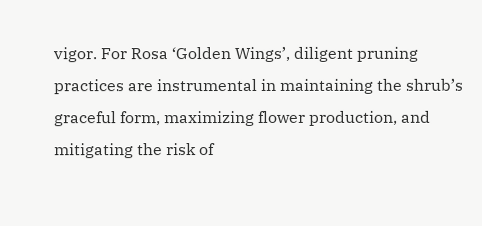vigor. For Rosa ‘Golden Wings’, diligent pruning practices are instrumental in maintaining the shrub’s graceful form, maximizing flower production, and mitigating the risk of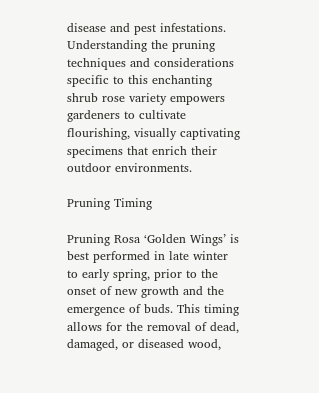disease and pest infestations. Understanding the pruning techniques and considerations specific to this enchanting shrub rose variety empowers gardeners to cultivate flourishing, visually captivating specimens that enrich their outdoor environments.

Pruning Timing

Pruning Rosa ‘Golden Wings’ is best performed in late winter to early spring, prior to the onset of new growth and the emergence of buds. This timing allows for the removal of dead, damaged, or diseased wood,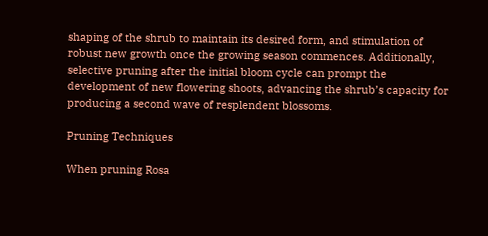shaping of the shrub to maintain its desired form, and stimulation of robust new growth once the growing season commences. Additionally, selective pruning after the initial bloom cycle can prompt the development of new flowering shoots, advancing the shrub’s capacity for producing a second wave of resplendent blossoms.

Pruning Techniques

When pruning Rosa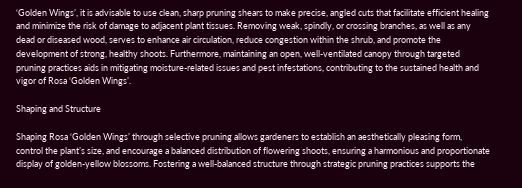‘Golden Wings’, it is advisable to use clean, sharp pruning shears to make precise, angled cuts that facilitate efficient healing and minimize the risk of damage to adjacent plant tissues. Removing weak, spindly, or crossing branches, as well as any dead or diseased wood, serves to enhance air circulation, reduce congestion within the shrub, and promote the development of strong, healthy shoots. Furthermore, maintaining an open, well-ventilated canopy through targeted pruning practices aids in mitigating moisture-related issues and pest infestations, contributing to the sustained health and vigor of Rosa ‘Golden Wings’.

Shaping and Structure

Shaping Rosa ‘Golden Wings’ through selective pruning allows gardeners to establish an aesthetically pleasing form, control the plant’s size, and encourage a balanced distribution of flowering shoots, ensuring a harmonious and proportionate display of golden-yellow blossoms. Fostering a well-balanced structure through strategic pruning practices supports the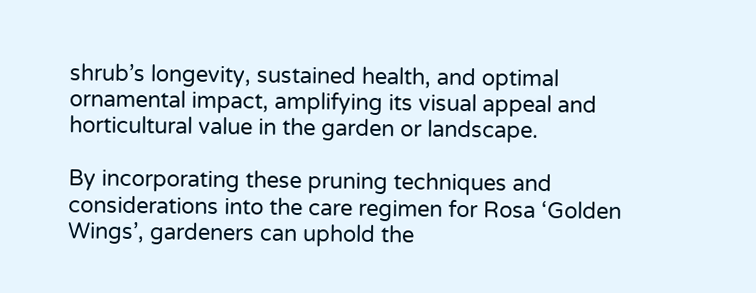shrub’s longevity, sustained health, and optimal ornamental impact, amplifying its visual appeal and horticultural value in the garden or landscape.

By incorporating these pruning techniques and considerations into the care regimen for Rosa ‘Golden Wings’, gardeners can uphold the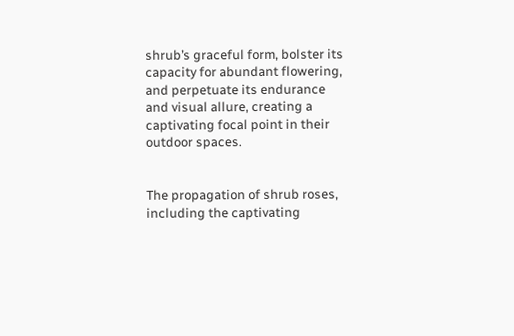shrub’s graceful form, bolster its capacity for abundant flowering, and perpetuate its endurance and visual allure, creating a captivating focal point in their outdoor spaces.


The propagation of shrub roses, including the captivating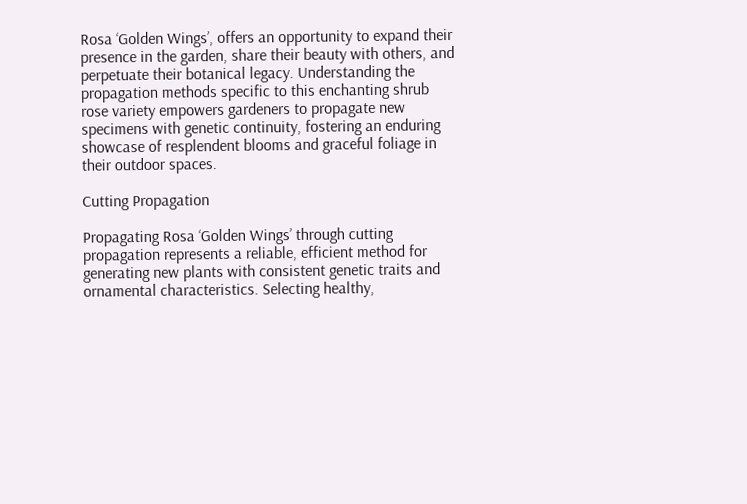Rosa ‘Golden Wings’, offers an opportunity to expand their presence in the garden, share their beauty with others, and perpetuate their botanical legacy. Understanding the propagation methods specific to this enchanting shrub rose variety empowers gardeners to propagate new specimens with genetic continuity, fostering an enduring showcase of resplendent blooms and graceful foliage in their outdoor spaces.

Cutting Propagation

Propagating Rosa ‘Golden Wings’ through cutting propagation represents a reliable, efficient method for generating new plants with consistent genetic traits and ornamental characteristics. Selecting healthy,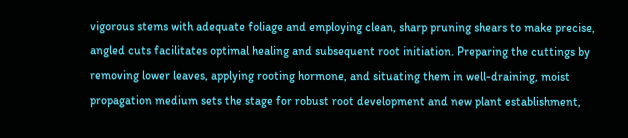vigorous stems with adequate foliage and employing clean, sharp pruning shears to make precise, angled cuts facilitates optimal healing and subsequent root initiation. Preparing the cuttings by removing lower leaves, applying rooting hormone, and situating them in well-draining, moist propagation medium sets the stage for robust root development and new plant establishment,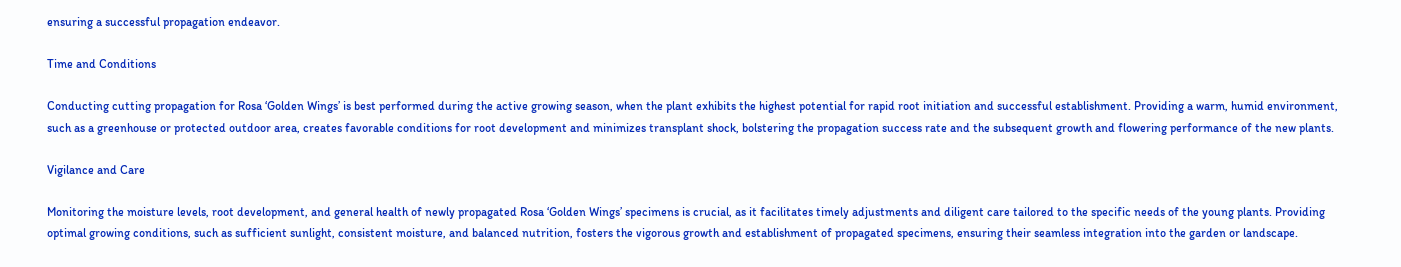ensuring a successful propagation endeavor.

Time and Conditions

Conducting cutting propagation for Rosa ‘Golden Wings’ is best performed during the active growing season, when the plant exhibits the highest potential for rapid root initiation and successful establishment. Providing a warm, humid environment, such as a greenhouse or protected outdoor area, creates favorable conditions for root development and minimizes transplant shock, bolstering the propagation success rate and the subsequent growth and flowering performance of the new plants.

Vigilance and Care

Monitoring the moisture levels, root development, and general health of newly propagated Rosa ‘Golden Wings’ specimens is crucial, as it facilitates timely adjustments and diligent care tailored to the specific needs of the young plants. Providing optimal growing conditions, such as sufficient sunlight, consistent moisture, and balanced nutrition, fosters the vigorous growth and establishment of propagated specimens, ensuring their seamless integration into the garden or landscape.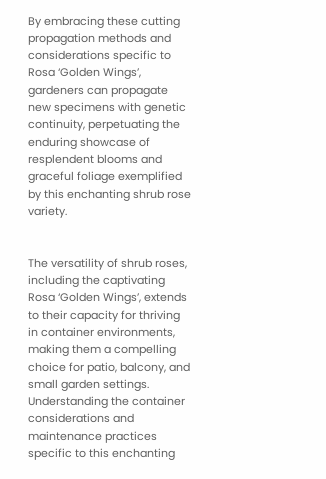By embracing these cutting propagation methods and considerations specific to Rosa ‘Golden Wings’, gardeners can propagate new specimens with genetic continuity, perpetuating the enduring showcase of resplendent blooms and graceful foliage exemplified by this enchanting shrub rose variety.


The versatility of shrub roses, including the captivating Rosa ‘Golden Wings’, extends to their capacity for thriving in container environments, making them a compelling choice for patio, balcony, and small garden settings. Understanding the container considerations and maintenance practices specific to this enchanting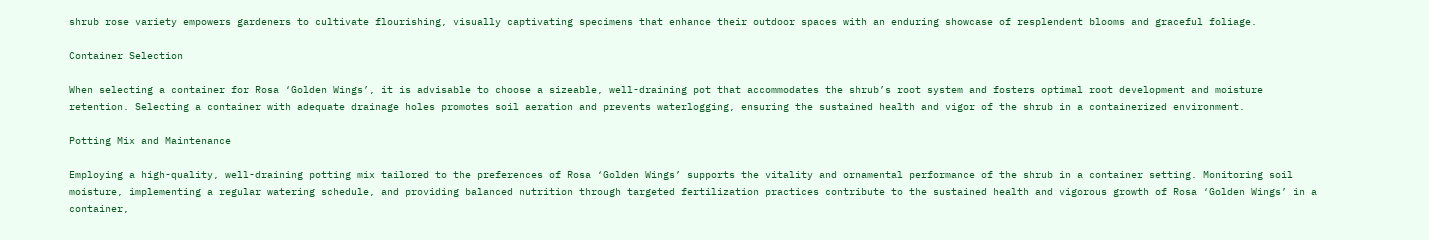shrub rose variety empowers gardeners to cultivate flourishing, visually captivating specimens that enhance their outdoor spaces with an enduring showcase of resplendent blooms and graceful foliage.

Container Selection

When selecting a container for Rosa ‘Golden Wings’, it is advisable to choose a sizeable, well-draining pot that accommodates the shrub’s root system and fosters optimal root development and moisture retention. Selecting a container with adequate drainage holes promotes soil aeration and prevents waterlogging, ensuring the sustained health and vigor of the shrub in a containerized environment.

Potting Mix and Maintenance

Employing a high-quality, well-draining potting mix tailored to the preferences of Rosa ‘Golden Wings’ supports the vitality and ornamental performance of the shrub in a container setting. Monitoring soil moisture, implementing a regular watering schedule, and providing balanced nutrition through targeted fertilization practices contribute to the sustained health and vigorous growth of Rosa ‘Golden Wings’ in a container,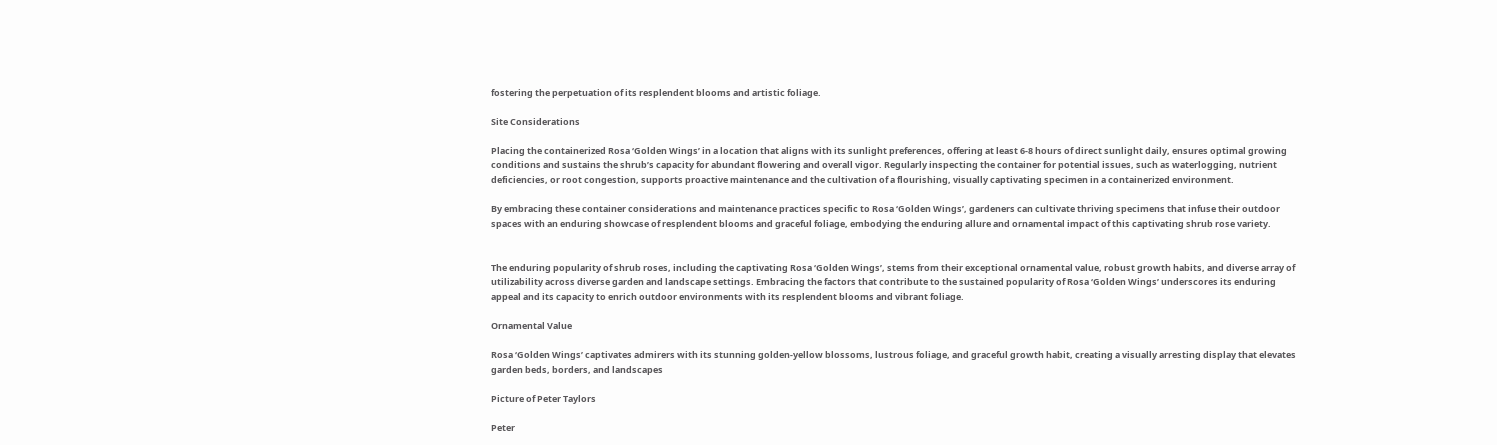fostering the perpetuation of its resplendent blooms and artistic foliage.

Site Considerations

Placing the containerized Rosa ‘Golden Wings’ in a location that aligns with its sunlight preferences, offering at least 6-8 hours of direct sunlight daily, ensures optimal growing conditions and sustains the shrub’s capacity for abundant flowering and overall vigor. Regularly inspecting the container for potential issues, such as waterlogging, nutrient deficiencies, or root congestion, supports proactive maintenance and the cultivation of a flourishing, visually captivating specimen in a containerized environment.

By embracing these container considerations and maintenance practices specific to Rosa ‘Golden Wings’, gardeners can cultivate thriving specimens that infuse their outdoor spaces with an enduring showcase of resplendent blooms and graceful foliage, embodying the enduring allure and ornamental impact of this captivating shrub rose variety.


The enduring popularity of shrub roses, including the captivating Rosa ‘Golden Wings’, stems from their exceptional ornamental value, robust growth habits, and diverse array of utilizability across diverse garden and landscape settings. Embracing the factors that contribute to the sustained popularity of Rosa ‘Golden Wings’ underscores its enduring appeal and its capacity to enrich outdoor environments with its resplendent blooms and vibrant foliage.

Ornamental Value

Rosa ‘Golden Wings’ captivates admirers with its stunning golden-yellow blossoms, lustrous foliage, and graceful growth habit, creating a visually arresting display that elevates garden beds, borders, and landscapes

Picture of Peter Taylors

Peter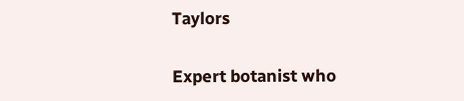Taylors

Expert botanist who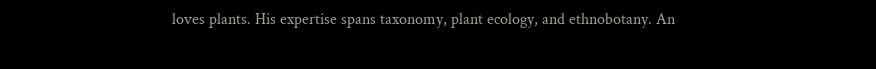loves plants. His expertise spans taxonomy, plant ecology, and ethnobotany. An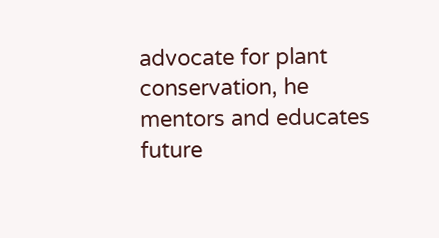advocate for plant conservation, he mentors and educates future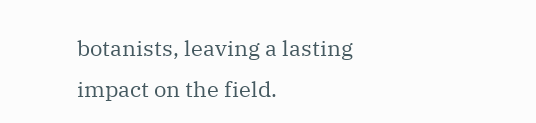botanists, leaving a lasting impact on the field.